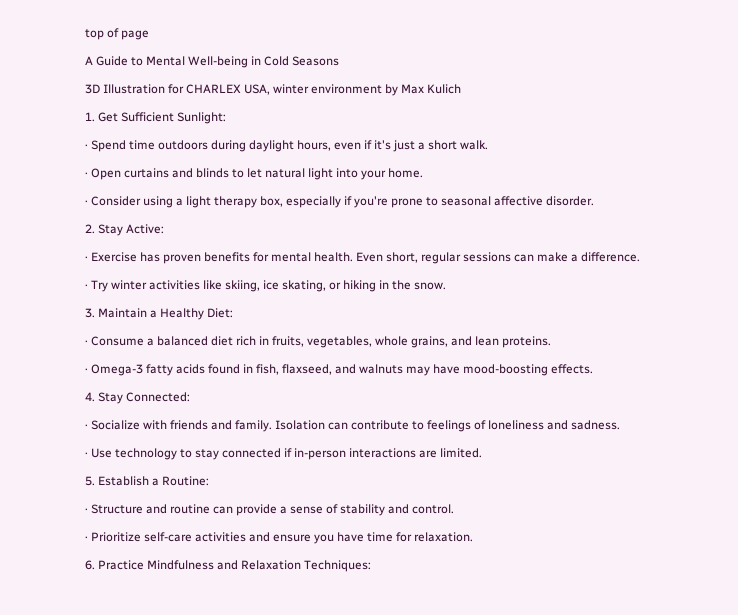top of page

A Guide to Mental Well-being in Cold Seasons

3D Illustration for CHARLEX USA, winter environment by Max Kulich

1. Get Sufficient Sunlight:

· Spend time outdoors during daylight hours, even if it's just a short walk.

· Open curtains and blinds to let natural light into your home.

· Consider using a light therapy box, especially if you're prone to seasonal affective disorder.

2. Stay Active:

· Exercise has proven benefits for mental health. Even short, regular sessions can make a difference.

· Try winter activities like skiing, ice skating, or hiking in the snow.

3. Maintain a Healthy Diet:

· Consume a balanced diet rich in fruits, vegetables, whole grains, and lean proteins.

· Omega-3 fatty acids found in fish, flaxseed, and walnuts may have mood-boosting effects.

4. Stay Connected:

· Socialize with friends and family. Isolation can contribute to feelings of loneliness and sadness.

· Use technology to stay connected if in-person interactions are limited.

5. Establish a Routine:

· Structure and routine can provide a sense of stability and control.

· Prioritize self-care activities and ensure you have time for relaxation.

6. Practice Mindfulness and Relaxation Techniques: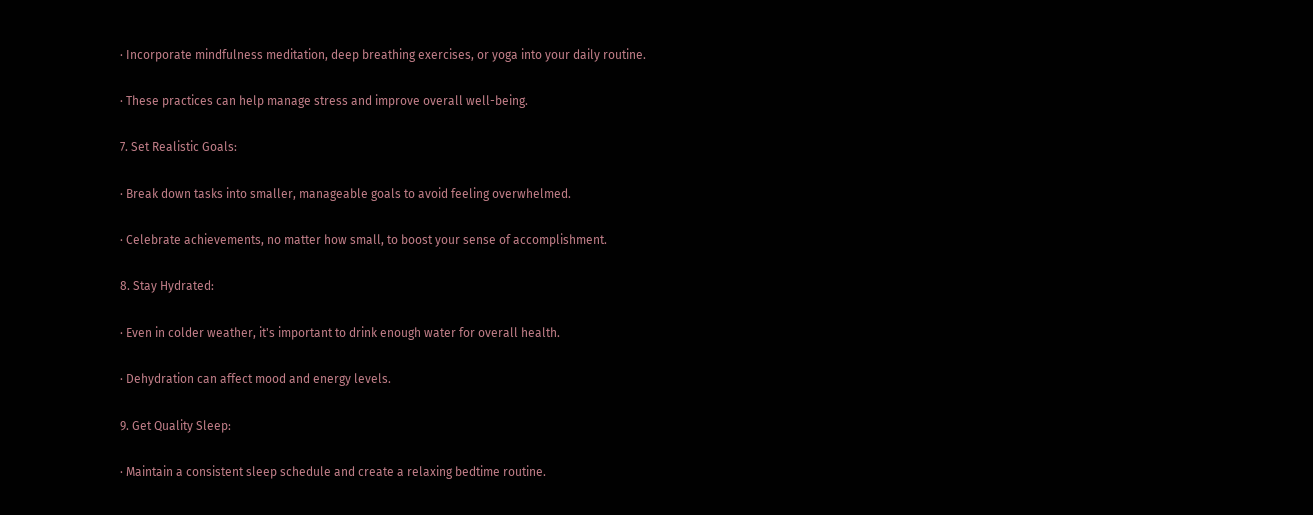· Incorporate mindfulness meditation, deep breathing exercises, or yoga into your daily routine.

· These practices can help manage stress and improve overall well-being.

7. Set Realistic Goals:

· Break down tasks into smaller, manageable goals to avoid feeling overwhelmed.

· Celebrate achievements, no matter how small, to boost your sense of accomplishment.

8. Stay Hydrated:

· Even in colder weather, it's important to drink enough water for overall health.

· Dehydration can affect mood and energy levels.

9. Get Quality Sleep:

· Maintain a consistent sleep schedule and create a relaxing bedtime routine.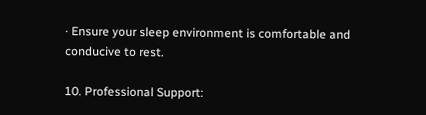· Ensure your sleep environment is comfortable and conducive to rest.

10. Professional Support: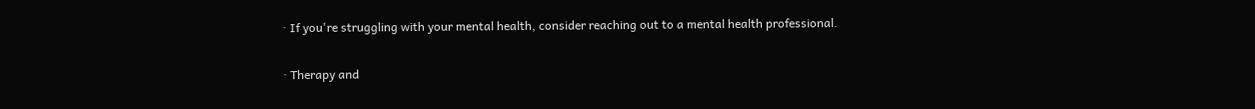· If you're struggling with your mental health, consider reaching out to a mental health professional.

· Therapy and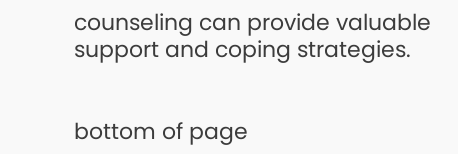counseling can provide valuable support and coping strategies.


bottom of page